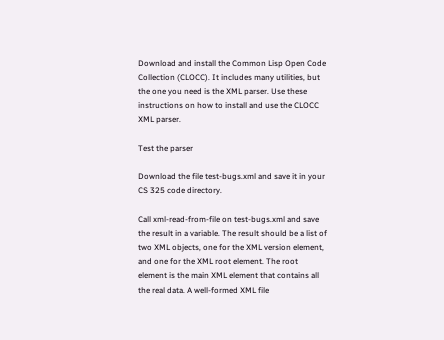Download and install the Common Lisp Open Code Collection (CLOCC). It includes many utilities, but the one you need is the XML parser. Use these instructions on how to install and use the CLOCC XML parser.

Test the parser

Download the file test-bugs.xml and save it in your CS 325 code directory.

Call xml-read-from-file on test-bugs.xml and save the result in a variable. The result should be a list of two XML objects, one for the XML version element, and one for the XML root element. The root element is the main XML element that contains all the real data. A well-formed XML file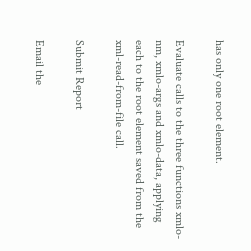has only one root element.

Evaluate calls to the three functions xmlo-nm, xmlo-args and xmlo-data, applying each to the root element saved from the xml-read-from-file call.

Submit Report

Email the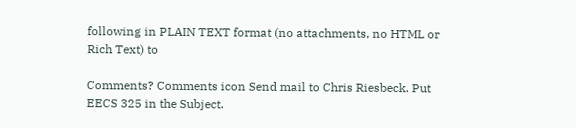following in PLAIN TEXT format (no attachments, no HTML or Rich Text) to

Comments? Comments icon Send mail to Chris Riesbeck. Put EECS 325 in the Subject.